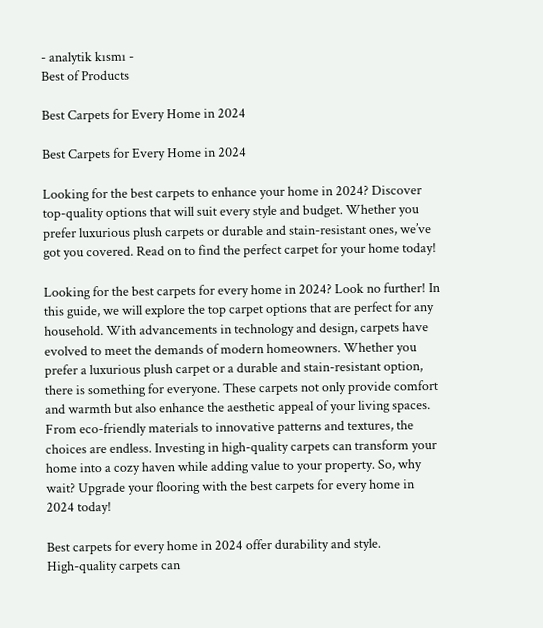- analytik kısmı -
Best of Products

Best Carpets for Every Home in 2024

Best Carpets for Every Home in 2024

Looking for the best carpets to enhance your home in 2024? Discover top-quality options that will suit every style and budget. Whether you prefer luxurious plush carpets or durable and stain-resistant ones, we’ve got you covered. Read on to find the perfect carpet for your home today!

Looking for the best carpets for every home in 2024? Look no further! In this guide, we will explore the top carpet options that are perfect for any household. With advancements in technology and design, carpets have evolved to meet the demands of modern homeowners. Whether you prefer a luxurious plush carpet or a durable and stain-resistant option, there is something for everyone. These carpets not only provide comfort and warmth but also enhance the aesthetic appeal of your living spaces. From eco-friendly materials to innovative patterns and textures, the choices are endless. Investing in high-quality carpets can transform your home into a cozy haven while adding value to your property. So, why wait? Upgrade your flooring with the best carpets for every home in 2024 today!

Best carpets for every home in 2024 offer durability and style.
High-quality carpets can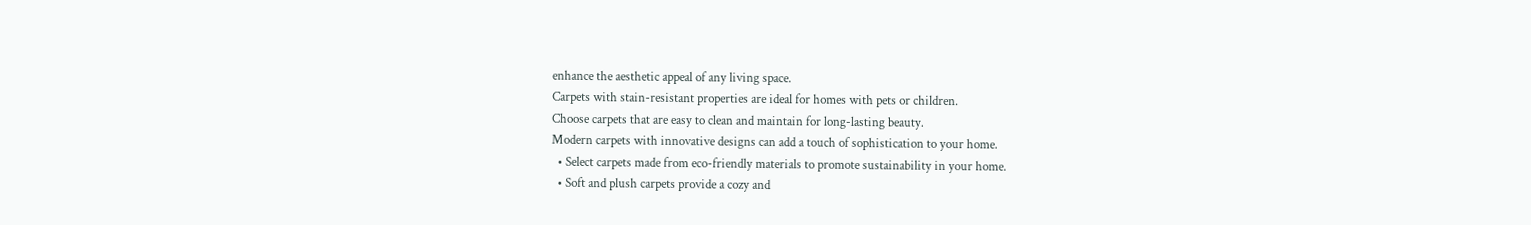enhance the aesthetic appeal of any living space.
Carpets with stain-resistant properties are ideal for homes with pets or children.
Choose carpets that are easy to clean and maintain for long-lasting beauty.
Modern carpets with innovative designs can add a touch of sophistication to your home.
  • Select carpets made from eco-friendly materials to promote sustainability in your home.
  • Soft and plush carpets provide a cozy and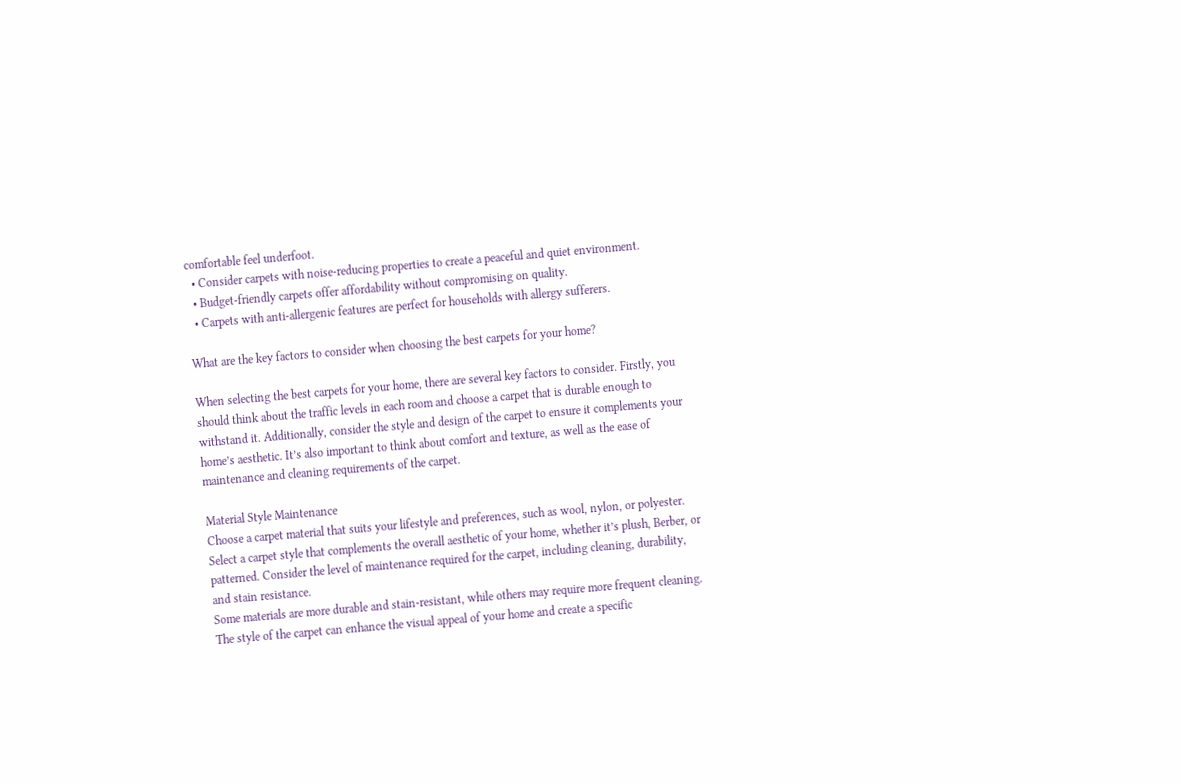comfortable feel underfoot.
  • Consider carpets with noise-reducing properties to create a peaceful and quiet environment.
  • Budget-friendly carpets offer affordability without compromising on quality.
  • Carpets with anti-allergenic features are perfect for households with allergy sufferers.

What are the key factors to consider when choosing the best carpets for your home?

When selecting the best carpets for your home, there are several key factors to consider. Firstly, you should think about the traffic levels in each room and choose a carpet that is durable enough to withstand it. Additionally, consider the style and design of the carpet to ensure it complements your home’s aesthetic. It’s also important to think about comfort and texture, as well as the ease of maintenance and cleaning requirements of the carpet.

Material Style Maintenance
Choose a carpet material that suits your lifestyle and preferences, such as wool, nylon, or polyester. Select a carpet style that complements the overall aesthetic of your home, whether it’s plush, Berber, or patterned. Consider the level of maintenance required for the carpet, including cleaning, durability, and stain resistance.
Some materials are more durable and stain-resistant, while others may require more frequent cleaning. The style of the carpet can enhance the visual appeal of your home and create a specific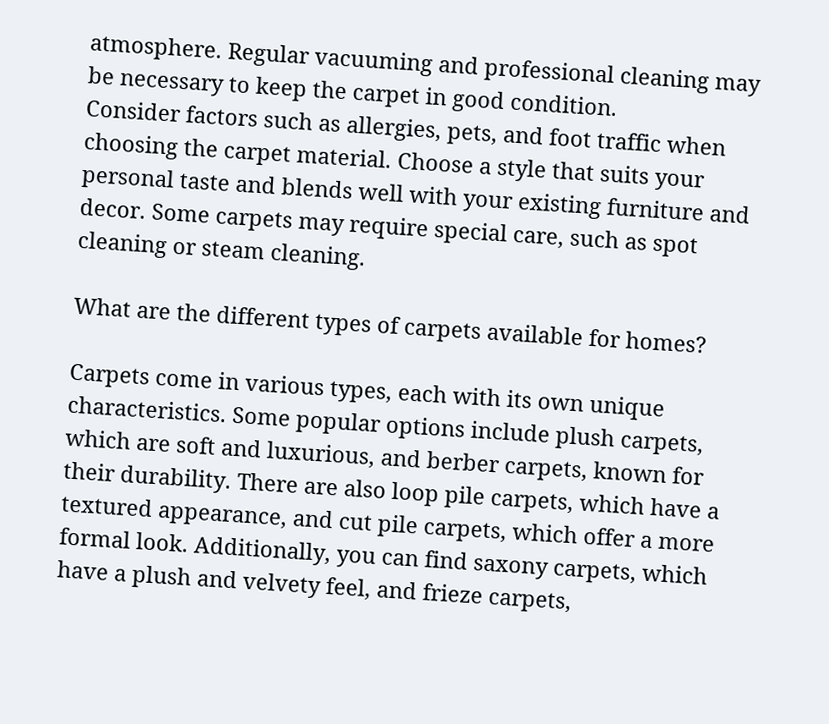atmosphere. Regular vacuuming and professional cleaning may be necessary to keep the carpet in good condition.
Consider factors such as allergies, pets, and foot traffic when choosing the carpet material. Choose a style that suits your personal taste and blends well with your existing furniture and decor. Some carpets may require special care, such as spot cleaning or steam cleaning.

What are the different types of carpets available for homes?

Carpets come in various types, each with its own unique characteristics. Some popular options include plush carpets, which are soft and luxurious, and berber carpets, known for their durability. There are also loop pile carpets, which have a textured appearance, and cut pile carpets, which offer a more formal look. Additionally, you can find saxony carpets, which have a plush and velvety feel, and frieze carpets,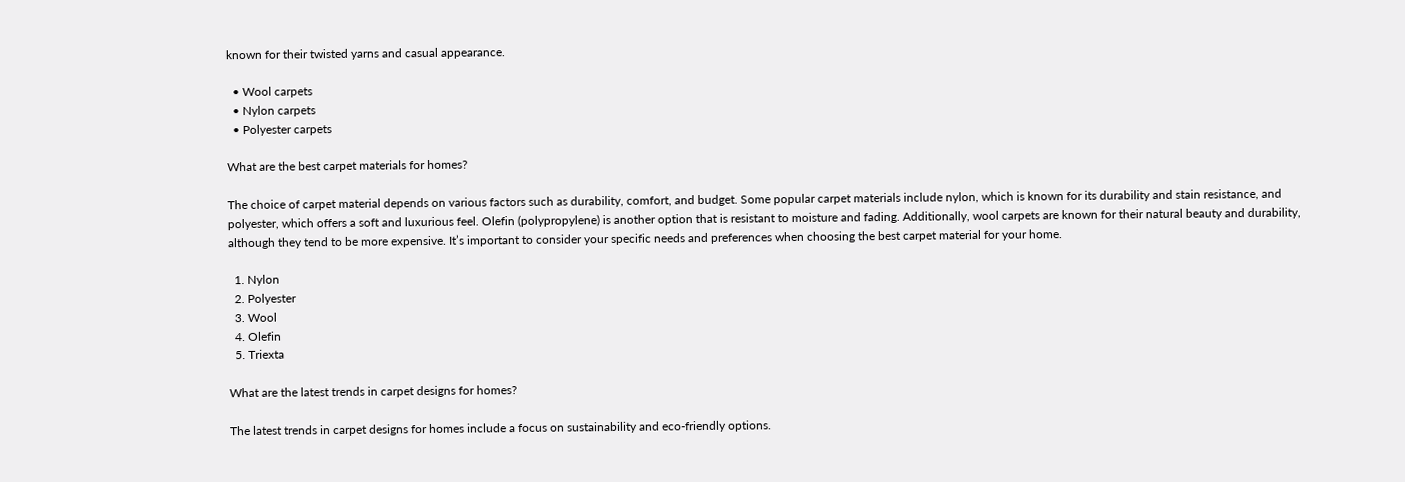known for their twisted yarns and casual appearance.

  • Wool carpets
  • Nylon carpets
  • Polyester carpets

What are the best carpet materials for homes?

The choice of carpet material depends on various factors such as durability, comfort, and budget. Some popular carpet materials include nylon, which is known for its durability and stain resistance, and polyester, which offers a soft and luxurious feel. Olefin (polypropylene) is another option that is resistant to moisture and fading. Additionally, wool carpets are known for their natural beauty and durability, although they tend to be more expensive. It’s important to consider your specific needs and preferences when choosing the best carpet material for your home.

  1. Nylon
  2. Polyester
  3. Wool
  4. Olefin
  5. Triexta

What are the latest trends in carpet designs for homes?

The latest trends in carpet designs for homes include a focus on sustainability and eco-friendly options.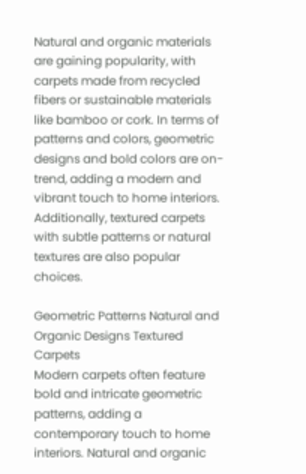Natural and organic materials are gaining popularity, with carpets made from recycled fibers or sustainable materials like bamboo or cork. In terms of patterns and colors, geometric designs and bold colors are on-trend, adding a modern and vibrant touch to home interiors. Additionally, textured carpets with subtle patterns or natural textures are also popular choices.

Geometric Patterns Natural and Organic Designs Textured Carpets
Modern carpets often feature bold and intricate geometric patterns, adding a contemporary touch to home interiors. Natural and organic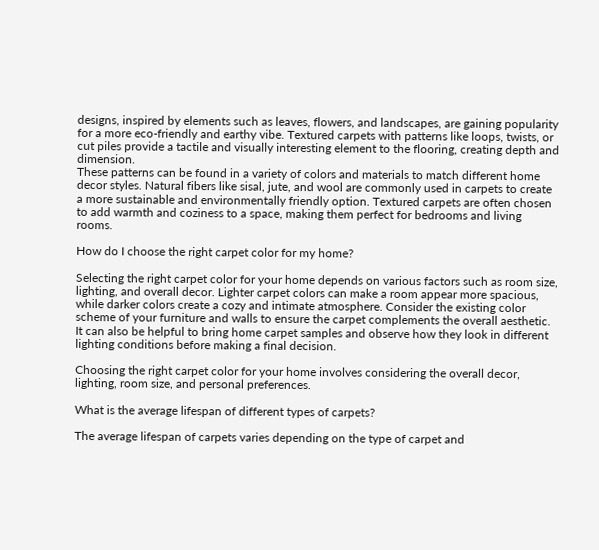designs, inspired by elements such as leaves, flowers, and landscapes, are gaining popularity for a more eco-friendly and earthy vibe. Textured carpets with patterns like loops, twists, or cut piles provide a tactile and visually interesting element to the flooring, creating depth and dimension.
These patterns can be found in a variety of colors and materials to match different home decor styles. Natural fibers like sisal, jute, and wool are commonly used in carpets to create a more sustainable and environmentally friendly option. Textured carpets are often chosen to add warmth and coziness to a space, making them perfect for bedrooms and living rooms.

How do I choose the right carpet color for my home?

Selecting the right carpet color for your home depends on various factors such as room size, lighting, and overall decor. Lighter carpet colors can make a room appear more spacious, while darker colors create a cozy and intimate atmosphere. Consider the existing color scheme of your furniture and walls to ensure the carpet complements the overall aesthetic. It can also be helpful to bring home carpet samples and observe how they look in different lighting conditions before making a final decision.

Choosing the right carpet color for your home involves considering the overall decor, lighting, room size, and personal preferences.

What is the average lifespan of different types of carpets?

The average lifespan of carpets varies depending on the type of carpet and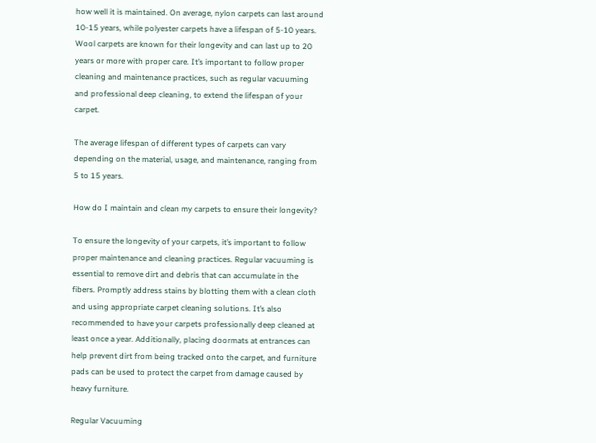how well it is maintained. On average, nylon carpets can last around 10-15 years, while polyester carpets have a lifespan of 5-10 years. Wool carpets are known for their longevity and can last up to 20 years or more with proper care. It’s important to follow proper cleaning and maintenance practices, such as regular vacuuming and professional deep cleaning, to extend the lifespan of your carpet.

The average lifespan of different types of carpets can vary depending on the material, usage, and maintenance, ranging from 5 to 15 years.

How do I maintain and clean my carpets to ensure their longevity?

To ensure the longevity of your carpets, it’s important to follow proper maintenance and cleaning practices. Regular vacuuming is essential to remove dirt and debris that can accumulate in the fibers. Promptly address stains by blotting them with a clean cloth and using appropriate carpet cleaning solutions. It’s also recommended to have your carpets professionally deep cleaned at least once a year. Additionally, placing doormats at entrances can help prevent dirt from being tracked onto the carpet, and furniture pads can be used to protect the carpet from damage caused by heavy furniture.

Regular Vacuuming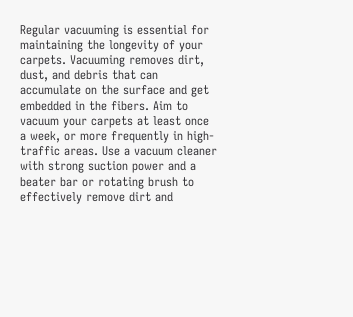Regular vacuuming is essential for maintaining the longevity of your carpets. Vacuuming removes dirt, dust, and debris that can accumulate on the surface and get embedded in the fibers. Aim to vacuum your carpets at least once a week, or more frequently in high-traffic areas. Use a vacuum cleaner with strong suction power and a beater bar or rotating brush to effectively remove dirt and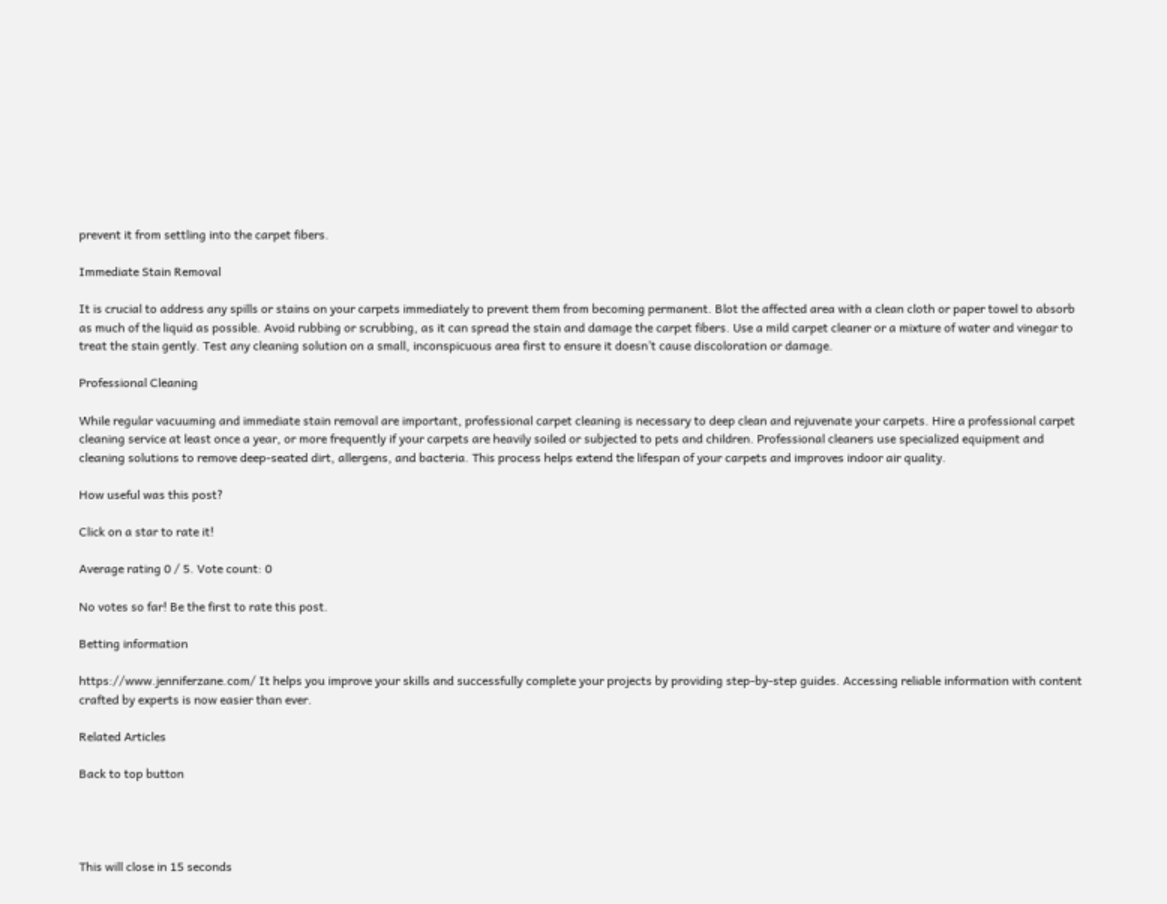prevent it from settling into the carpet fibers.

Immediate Stain Removal

It is crucial to address any spills or stains on your carpets immediately to prevent them from becoming permanent. Blot the affected area with a clean cloth or paper towel to absorb as much of the liquid as possible. Avoid rubbing or scrubbing, as it can spread the stain and damage the carpet fibers. Use a mild carpet cleaner or a mixture of water and vinegar to treat the stain gently. Test any cleaning solution on a small, inconspicuous area first to ensure it doesn’t cause discoloration or damage.

Professional Cleaning

While regular vacuuming and immediate stain removal are important, professional carpet cleaning is necessary to deep clean and rejuvenate your carpets. Hire a professional carpet cleaning service at least once a year, or more frequently if your carpets are heavily soiled or subjected to pets and children. Professional cleaners use specialized equipment and cleaning solutions to remove deep-seated dirt, allergens, and bacteria. This process helps extend the lifespan of your carpets and improves indoor air quality.

How useful was this post?

Click on a star to rate it!

Average rating 0 / 5. Vote count: 0

No votes so far! Be the first to rate this post.

Betting information

https://www.jenniferzane.com/ It helps you improve your skills and successfully complete your projects by providing step-by-step guides. Accessing reliable information with content crafted by experts is now easier than ever.

Related Articles

Back to top button




This will close in 15 seconds